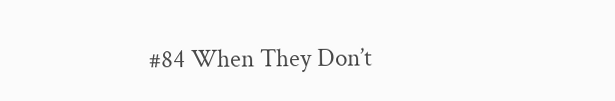#84 When They Don’t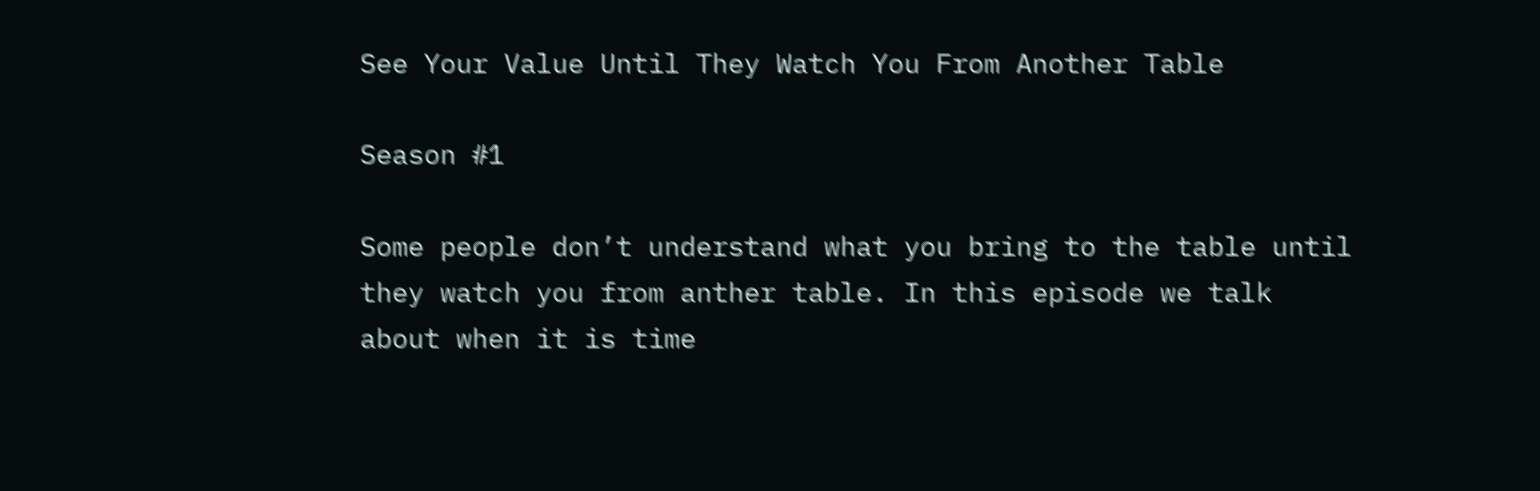See Your Value Until They Watch You From Another Table

Season #1

Some people don’t understand what you bring to the table until they watch you from anther table. In this episode we talk about when it is time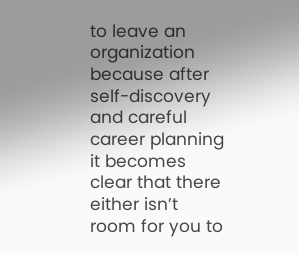to leave an organization because after self-discovery and careful career planning it becomes clear that there either isn’t room for you to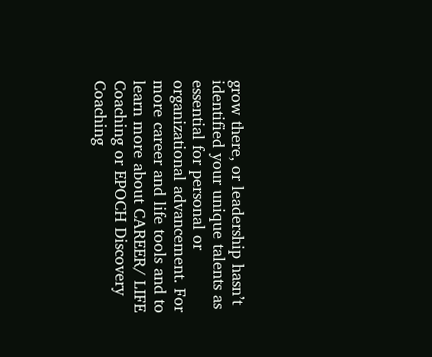grow there, or leadership hasn’t identified your unique talents as essential for personal or organizational advancement. For more career and life tools and to learn more about CAREER/ LIFE Coaching or EPOCH Discovery Coaching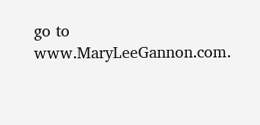go to www.MaryLeeGannon.com.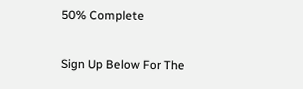50% Complete

Sign Up Below For The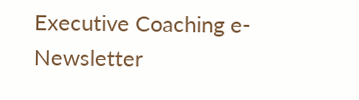Executive Coaching e-Newsletter